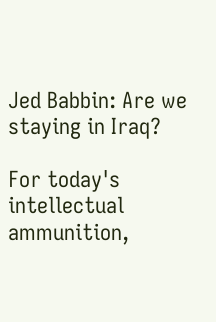Jed Babbin: Are we staying in Iraq?

For today's intellectual ammunition,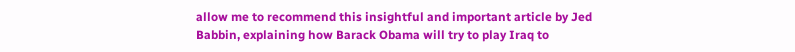allow me to recommend this insightful and important article by Jed Babbin, explaining how Barack Obama will try to play Iraq to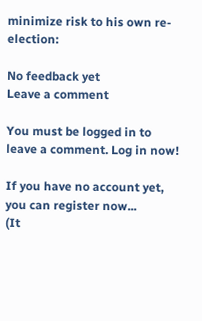minimize risk to his own re-election:

No feedback yet
Leave a comment

You must be logged in to leave a comment. Log in now!

If you have no account yet, you can register now...
(It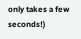only takes a few seconds!)